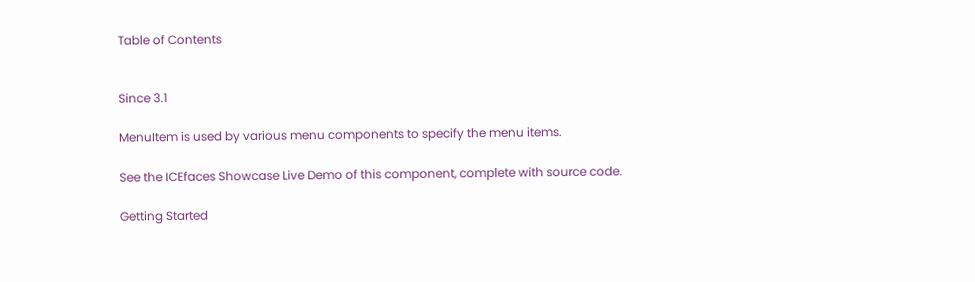Table of Contents


Since 3.1

MenuItem is used by various menu components to specify the menu items.

See the ICEfaces Showcase Live Demo of this component, complete with source code.

Getting Started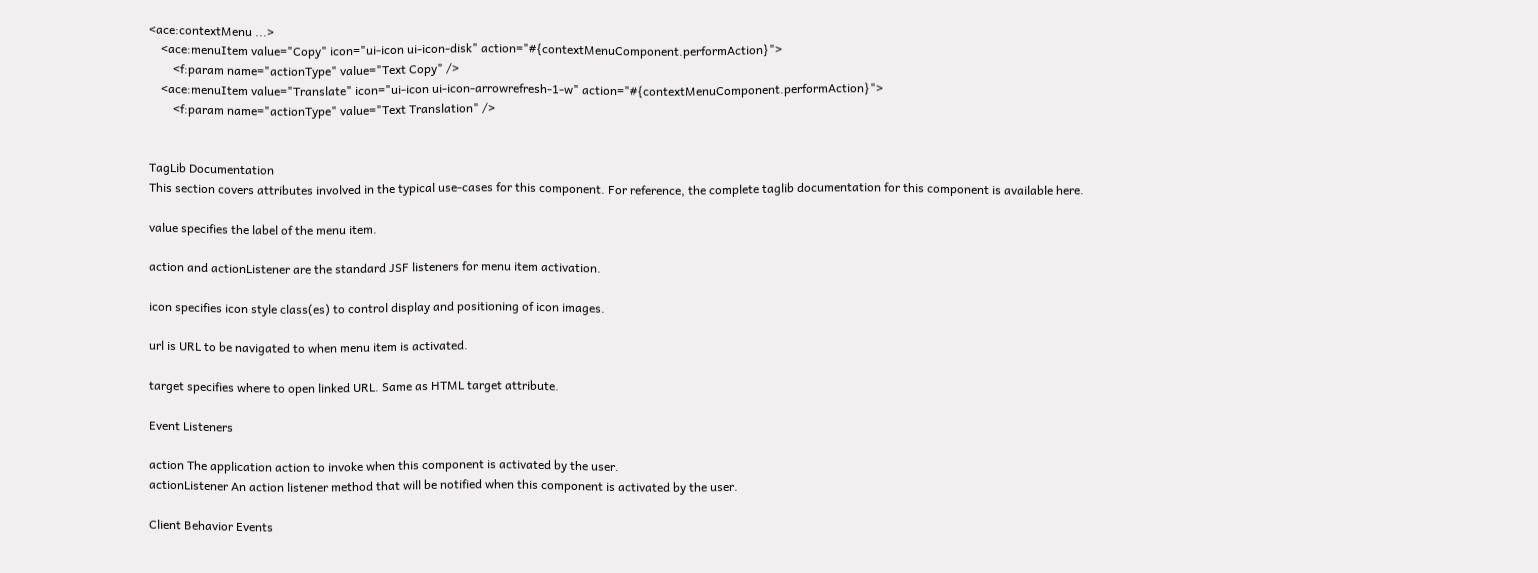<ace:contextMenu ...>
    <ace:menuItem value="Copy" icon="ui-icon ui-icon-disk" action="#{contextMenuComponent.performAction}">
        <f:param name="actionType" value="Text Copy" />
    <ace:menuItem value="Translate" icon="ui-icon ui-icon-arrowrefresh-1-w" action="#{contextMenuComponent.performAction}">
        <f:param name="actionType" value="Text Translation" />


TagLib Documentation
This section covers attributes involved in the typical use-cases for this component. For reference, the complete taglib documentation for this component is available here.

value specifies the label of the menu item.

action and actionListener are the standard JSF listeners for menu item activation.

icon specifies icon style class(es) to control display and positioning of icon images.

url is URL to be navigated to when menu item is activated.

target specifies where to open linked URL. Same as HTML target attribute.

Event Listeners

action The application action to invoke when this component is activated by the user.
actionListener An action listener method that will be notified when this component is activated by the user.

Client Behavior Events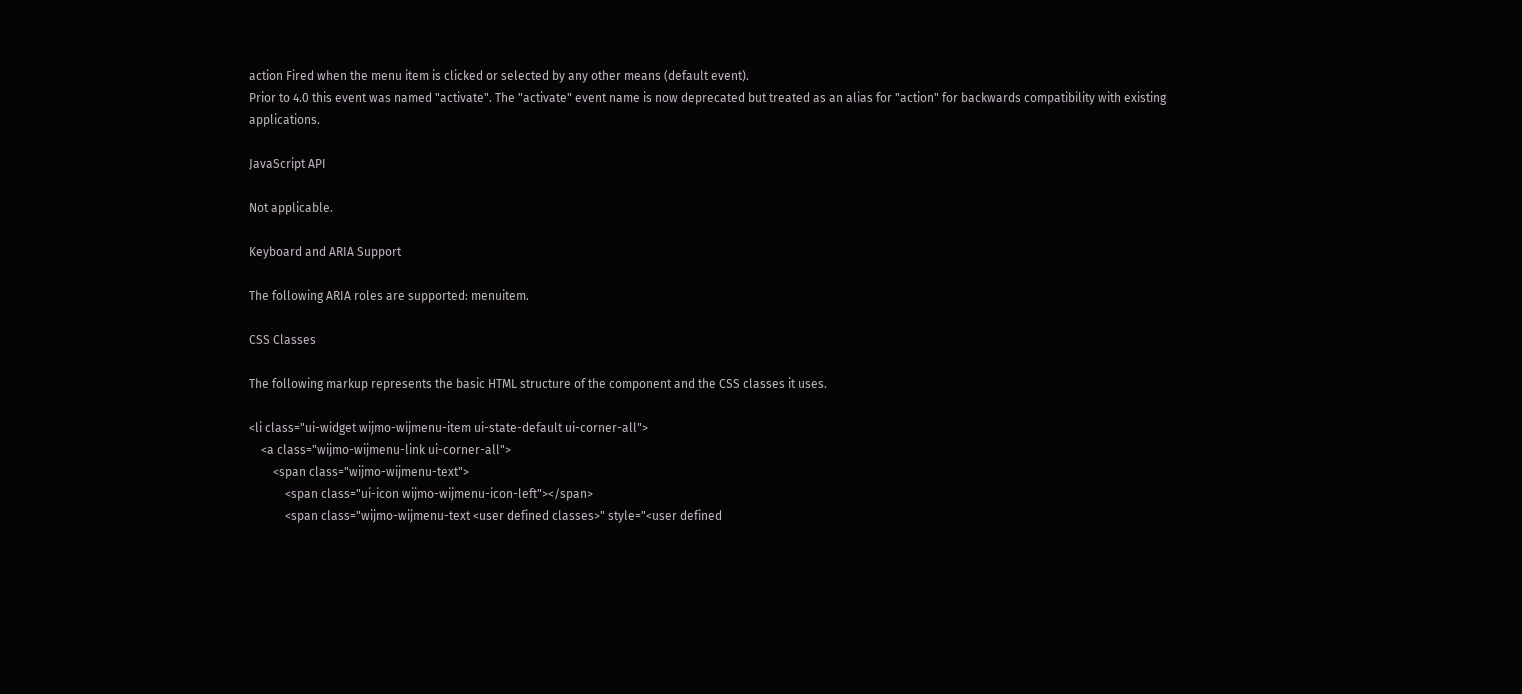action Fired when the menu item is clicked or selected by any other means (default event).
Prior to 4.0 this event was named "activate". The "activate" event name is now deprecated but treated as an alias for "action" for backwards compatibility with existing applications.

JavaScript API

Not applicable.

Keyboard and ARIA Support

The following ARIA roles are supported: menuitem.

CSS Classes

The following markup represents the basic HTML structure of the component and the CSS classes it uses.

<li class="ui-widget wijmo-wijmenu-item ui-state-default ui-corner-all">
    <a class="wijmo-wijmenu-link ui-corner-all">
        <span class="wijmo-wijmenu-text">
            <span class="ui-icon wijmo-wijmenu-icon-left"></span>
            <span class="wijmo-wijmenu-text <user defined classes>" style="<user defined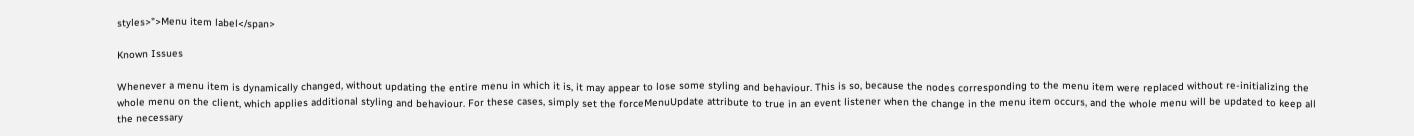styles>">Menu item label</span>

Known Issues

Whenever a menu item is dynamically changed, without updating the entire menu in which it is, it may appear to lose some styling and behaviour. This is so, because the nodes corresponding to the menu item were replaced without re-initializing the whole menu on the client, which applies additional styling and behaviour. For these cases, simply set the forceMenuUpdate attribute to true in an event listener when the change in the menu item occurs, and the whole menu will be updated to keep all the necessary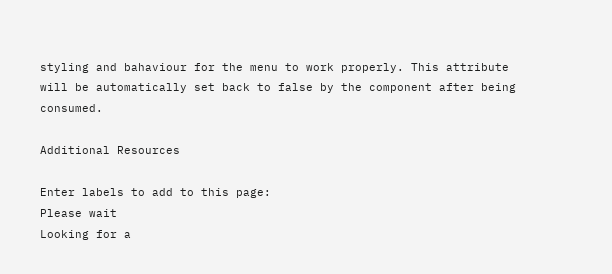styling and bahaviour for the menu to work properly. This attribute will be automatically set back to false by the component after being consumed.

Additional Resources

Enter labels to add to this page:
Please wait
Looking for a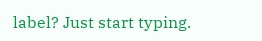label? Just start typing.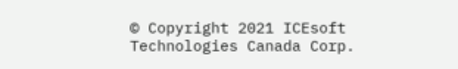© Copyright 2021 ICEsoft Technologies Canada Corp.